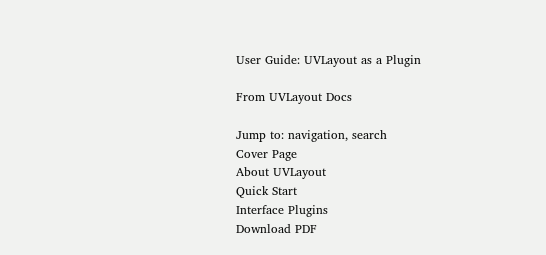User Guide: UVLayout as a Plugin

From UVLayout Docs

Jump to: navigation, search
Cover Page
About UVLayout
Quick Start
Interface Plugins
Download PDF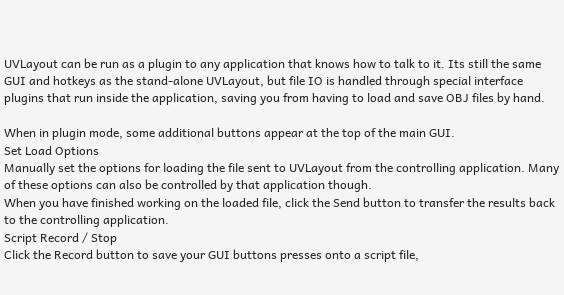UVLayout can be run as a plugin to any application that knows how to talk to it. Its still the same GUI and hotkeys as the stand-alone UVLayout, but file IO is handled through special interface plugins that run inside the application, saving you from having to load and save OBJ files by hand.

When in plugin mode, some additional buttons appear at the top of the main GUI.
Set Load Options
Manually set the options for loading the file sent to UVLayout from the controlling application. Many of these options can also be controlled by that application though.
When you have finished working on the loaded file, click the Send button to transfer the results back to the controlling application.
Script Record / Stop
Click the Record button to save your GUI buttons presses onto a script file,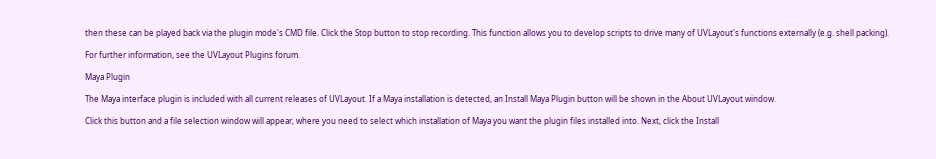then these can be played back via the plugin mode's CMD file. Click the Stop button to stop recording. This function allows you to develop scripts to drive many of UVLayout's functions externally (e.g. shell packing).

For further information, see the UVLayout Plugins forum.

Maya Plugin

The Maya interface plugin is included with all current releases of UVLayout. If a Maya installation is detected, an Install Maya Plugin button will be shown in the About UVLayout window.

Click this button and a file selection window will appear, where you need to select which installation of Maya you want the plugin files installed into. Next, click the Install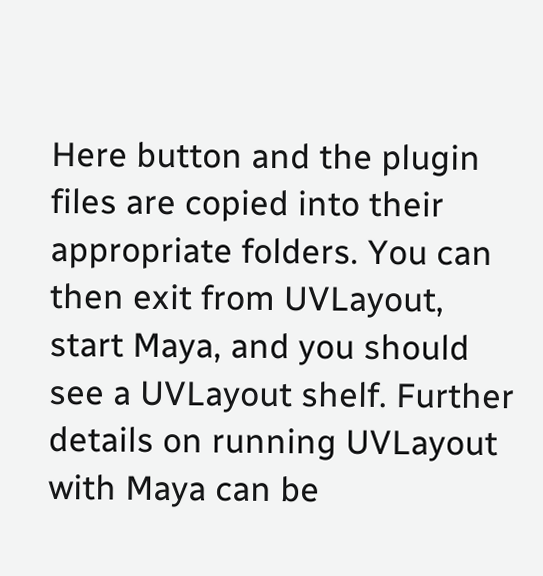Here button and the plugin files are copied into their appropriate folders. You can then exit from UVLayout, start Maya, and you should see a UVLayout shelf. Further details on running UVLayout with Maya can be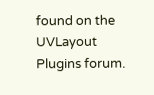found on the UVLayout Plugins forum.